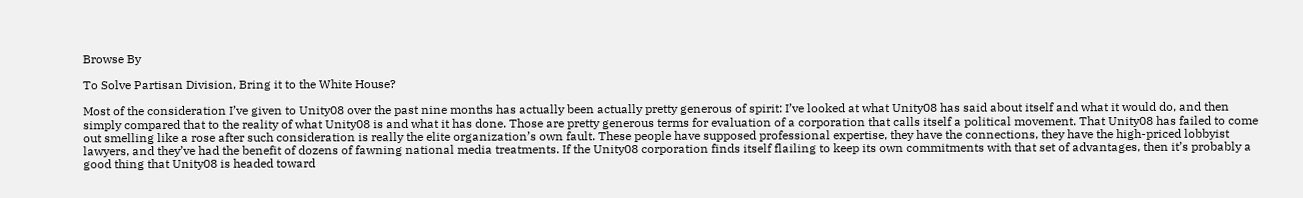Browse By

To Solve Partisan Division, Bring it to the White House?

Most of the consideration I’ve given to Unity08 over the past nine months has actually been actually pretty generous of spirit: I’ve looked at what Unity08 has said about itself and what it would do, and then simply compared that to the reality of what Unity08 is and what it has done. Those are pretty generous terms for evaluation of a corporation that calls itself a political movement. That Unity08 has failed to come out smelling like a rose after such consideration is really the elite organization’s own fault. These people have supposed professional expertise, they have the connections, they have the high-priced lobbyist lawyers, and they’ve had the benefit of dozens of fawning national media treatments. If the Unity08 corporation finds itself flailing to keep its own commitments with that set of advantages, then it’s probably a good thing that Unity08 is headed toward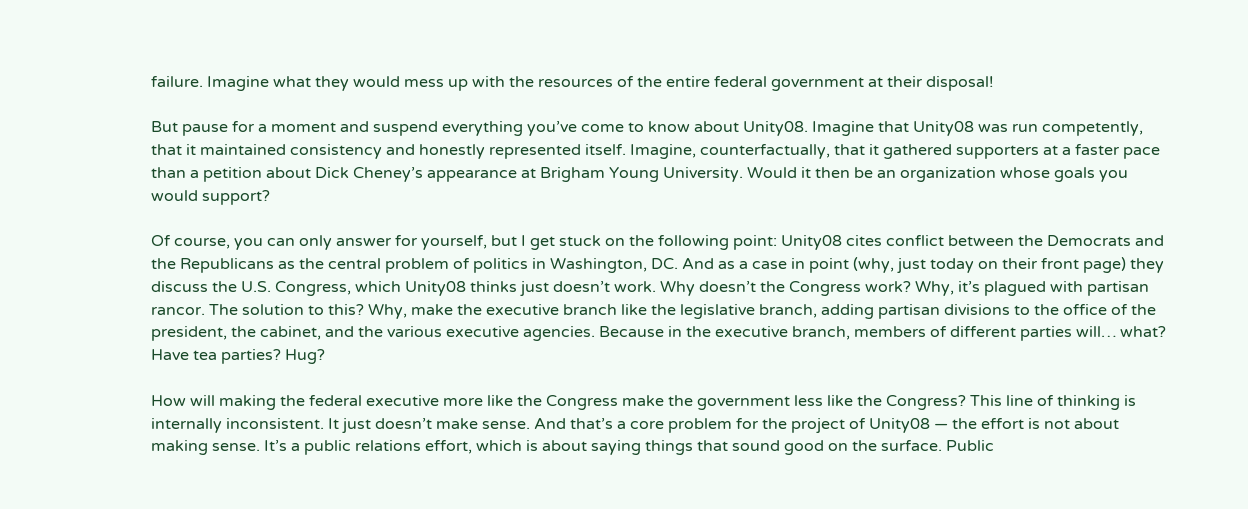failure. Imagine what they would mess up with the resources of the entire federal government at their disposal!

But pause for a moment and suspend everything you’ve come to know about Unity08. Imagine that Unity08 was run competently, that it maintained consistency and honestly represented itself. Imagine, counterfactually, that it gathered supporters at a faster pace than a petition about Dick Cheney’s appearance at Brigham Young University. Would it then be an organization whose goals you would support?

Of course, you can only answer for yourself, but I get stuck on the following point: Unity08 cites conflict between the Democrats and the Republicans as the central problem of politics in Washington, DC. And as a case in point (why, just today on their front page) they discuss the U.S. Congress, which Unity08 thinks just doesn’t work. Why doesn’t the Congress work? Why, it’s plagued with partisan rancor. The solution to this? Why, make the executive branch like the legislative branch, adding partisan divisions to the office of the president, the cabinet, and the various executive agencies. Because in the executive branch, members of different parties will… what? Have tea parties? Hug?

How will making the federal executive more like the Congress make the government less like the Congress? This line of thinking is internally inconsistent. It just doesn’t make sense. And that’s a core problem for the project of Unity08 — the effort is not about making sense. It’s a public relations effort, which is about saying things that sound good on the surface. Public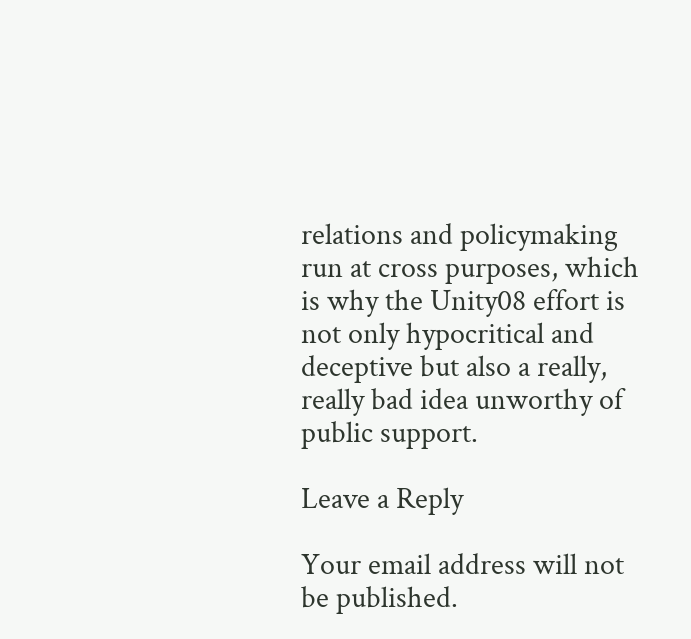relations and policymaking run at cross purposes, which is why the Unity08 effort is not only hypocritical and deceptive but also a really, really bad idea unworthy of public support.

Leave a Reply

Your email address will not be published.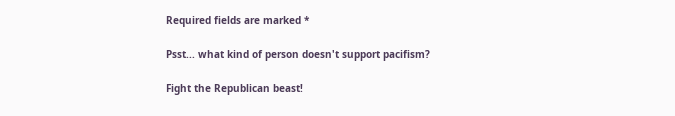Required fields are marked *

Psst... what kind of person doesn't support pacifism?

Fight the Republican beast!